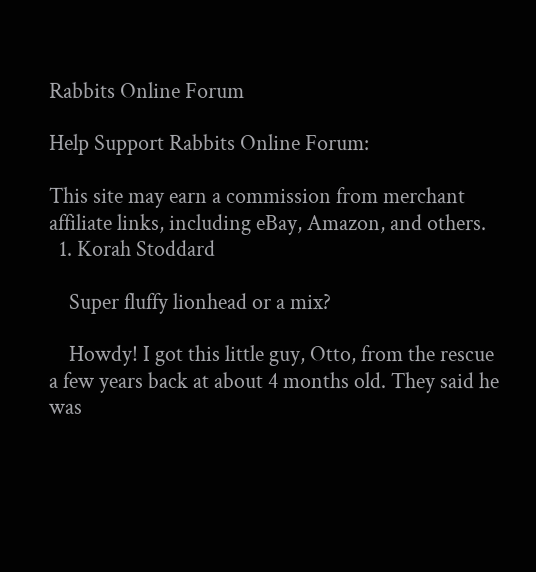Rabbits Online Forum

Help Support Rabbits Online Forum:

This site may earn a commission from merchant affiliate links, including eBay, Amazon, and others.
  1. Korah Stoddard

    Super fluffy lionhead or a mix?

    Howdy! I got this little guy, Otto, from the rescue a few years back at about 4 months old. They said he was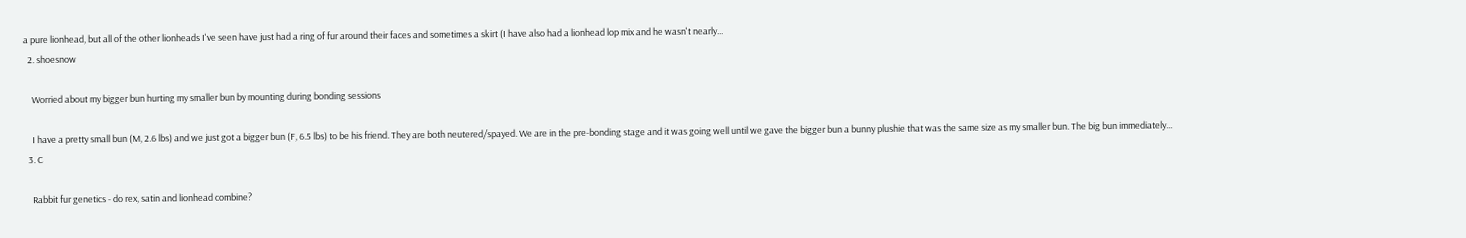a pure lionhead, but all of the other lionheads I've seen have just had a ring of fur around their faces and sometimes a skirt (I have also had a lionhead lop mix and he wasn't nearly...
  2. shoesnow

    Worried about my bigger bun hurting my smaller bun by mounting during bonding sessions

    I have a pretty small bun (M, 2.6 lbs) and we just got a bigger bun (F, 6.5 lbs) to be his friend. They are both neutered/spayed. We are in the pre-bonding stage and it was going well until we gave the bigger bun a bunny plushie that was the same size as my smaller bun. The big bun immediately...
  3. C

    Rabbit fur genetics - do rex, satin and lionhead combine?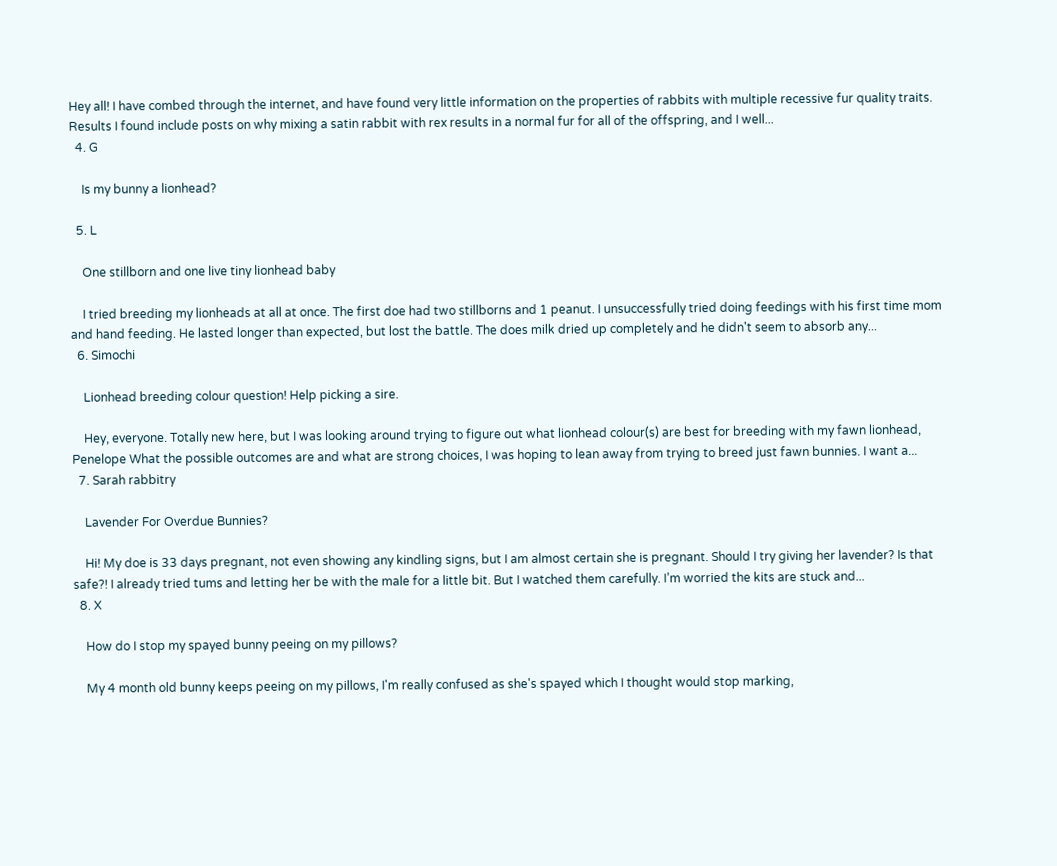Hey all! I have combed through the internet, and have found very little information on the properties of rabbits with multiple recessive fur quality traits. Results I found include posts on why mixing a satin rabbit with rex results in a normal fur for all of the offspring, and I well...
  4. G

    Is my bunny a lionhead?

  5. L

    One stillborn and one live tiny lionhead baby

    I tried breeding my lionheads at all at once. The first doe had two stillborns and 1 peanut. I unsuccessfully tried doing feedings with his first time mom and hand feeding. He lasted longer than expected, but lost the battle. The does milk dried up completely and he didn't seem to absorb any...
  6. Simochi

    Lionhead breeding colour question! Help picking a sire.

    Hey, everyone. Totally new here, but I was looking around trying to figure out what lionhead colour(s) are best for breeding with my fawn lionhead, Penelope What the possible outcomes are and what are strong choices, I was hoping to lean away from trying to breed just fawn bunnies. I want a...
  7. Sarah rabbitry

    Lavender For Overdue Bunnies?

    Hi! My doe is 33 days pregnant, not even showing any kindling signs, but I am almost certain she is pregnant. Should I try giving her lavender? Is that safe?! I already tried tums and letting her be with the male for a little bit. But I watched them carefully. I’m worried the kits are stuck and...
  8. X

    How do I stop my spayed bunny peeing on my pillows?

    My 4 month old bunny keeps peeing on my pillows, I'm really confused as she's spayed which I thought would stop marking,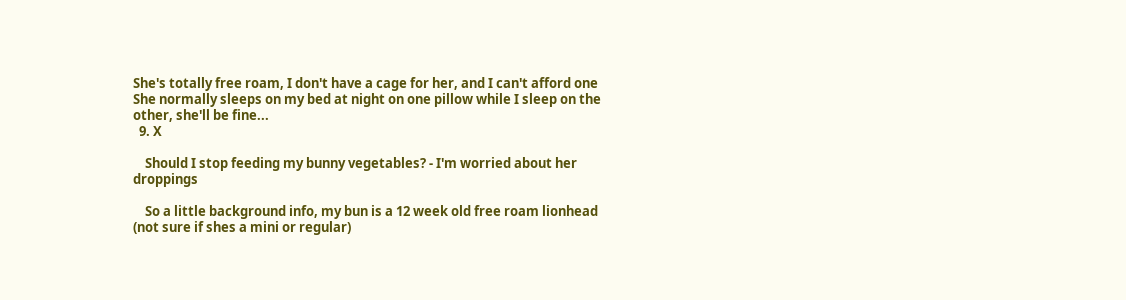She's totally free roam, I don't have a cage for her, and I can't afford one She normally sleeps on my bed at night on one pillow while I sleep on the other, she'll be fine...
  9. X

    Should I stop feeding my bunny vegetables? - I'm worried about her droppings

    So a little background info, my bun is a 12 week old free roam lionhead (not sure if shes a mini or regular)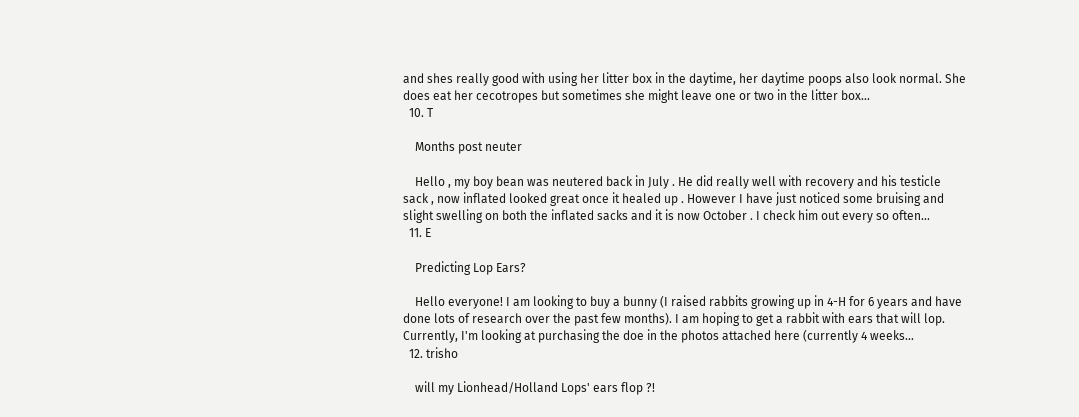and shes really good with using her litter box in the daytime, her daytime poops also look normal. She does eat her cecotropes but sometimes she might leave one or two in the litter box...
  10. T

    Months post neuter

    Hello , my boy bean was neutered back in July . He did really well with recovery and his testicle sack , now inflated looked great once it healed up . However I have just noticed some bruising and slight swelling on both the inflated sacks and it is now October . I check him out every so often...
  11. E

    Predicting Lop Ears?

    Hello everyone! I am looking to buy a bunny (I raised rabbits growing up in 4-H for 6 years and have done lots of research over the past few months). I am hoping to get a rabbit with ears that will lop. Currently, I'm looking at purchasing the doe in the photos attached here (currently 4 weeks...
  12. trisho

    will my Lionhead/Holland Lops' ears flop ?!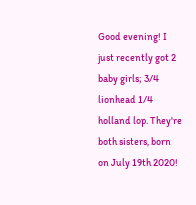Good evening! I just recently got 2 baby girls; 3/4 lionhead 1/4 holland lop. They're both sisters, born on July 19th 2020!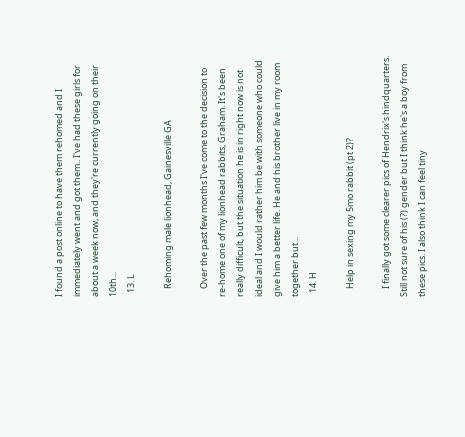I found a post online to have them rehomed and I immediately went and got them.. I've had these girls for about a week now, and they're currently going on their 10th...
  13. L

    Rehoming male lionhead, Gainesville GA

    Over the past few months I've come to the decision to re-home one of my lionhead rabbits, Graham. It's been really difficult, but the situation he is in right now is not ideal and I would rather him be with someone who could give him a better life. He and his brother live in my room together but...
  14. H

    Help in sexing my 5mo rabbit (pt 2)?

    I finally got some clearer pics of Hendrix's hindquarters. Still not sure of his (?) gender but I think he's a boy from these pics. I also think I can feel tiny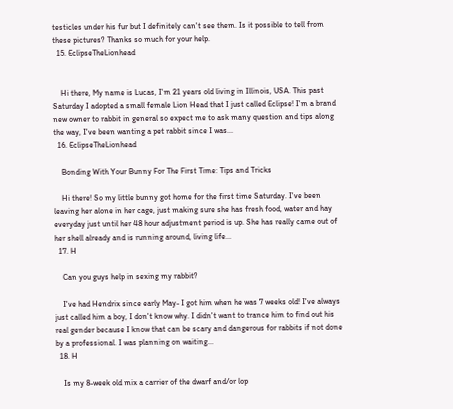testicles under his fur but I definitely can't see them. Is it possible to tell from these pictures? Thanks so much for your help.
  15. EclipseTheLionhead


    Hi there, My name is Lucas, I'm 21 years old living in Illinois, USA. This past Saturday I adopted a small female Lion Head that I just called Eclipse! I'm a brand new owner to rabbit in general so expect me to ask many question and tips along the way, I've been wanting a pet rabbit since I was...
  16. EclipseTheLionhead

    Bonding With Your Bunny For The First Time: Tips and Tricks

    Hi there! So my little bunny got home for the first time Saturday. I've been leaving her alone in her cage, just making sure she has fresh food, water and hay everyday just until her 48 hour adjustment period is up. She has really came out of her shell already and is running around, living life...
  17. H

    Can you guys help in sexing my rabbit?

    I've had Hendrix since early May- I got him when he was 7 weeks old! I've always just called him a boy, I don't know why. I didn't want to trance him to find out his real gender because I know that can be scary and dangerous for rabbits if not done by a professional. I was planning on waiting...
  18. H

    Is my 8-week old mix a carrier of the dwarf and/or lop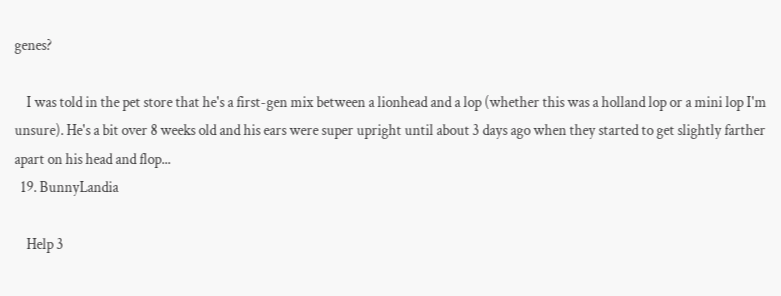genes?

    I was told in the pet store that he's a first-gen mix between a lionhead and a lop (whether this was a holland lop or a mini lop I'm unsure). He's a bit over 8 weeks old and his ears were super upright until about 3 days ago when they started to get slightly farther apart on his head and flop...
  19. BunnyLandia

    Help 3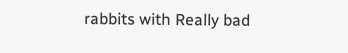rabbits with Really bad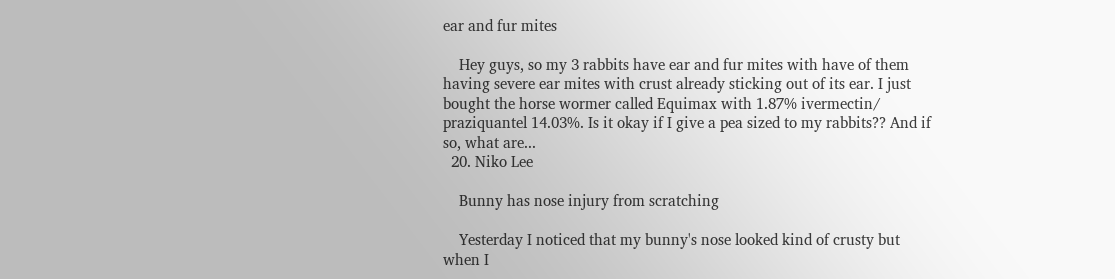ear and fur mites

    Hey guys, so my 3 rabbits have ear and fur mites with have of them having severe ear mites with crust already sticking out of its ear. I just bought the horse wormer called Equimax with 1.87% ivermectin/ praziquantel 14.03%. Is it okay if I give a pea sized to my rabbits?? And if so, what are...
  20. Niko Lee

    Bunny has nose injury from scratching

    Yesterday I noticed that my bunny's nose looked kind of crusty but when I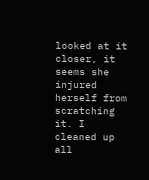looked at it closer, it seems she injured herself from scratching it. I cleaned up all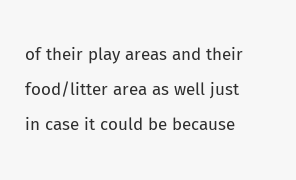of their play areas and their food/litter area as well just in case it could be because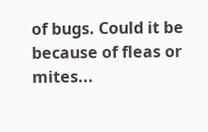of bugs. Could it be because of fleas or mites...